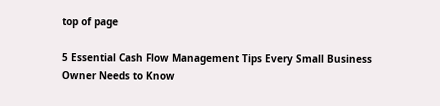top of page

5 Essential Cash Flow Management Tips Every Small Business Owner Needs to Know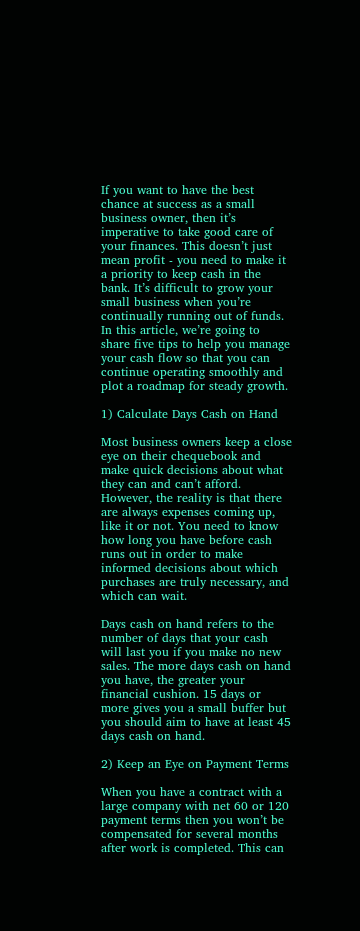If you want to have the best chance at success as a small business owner, then it’s imperative to take good care of your finances. This doesn’t just mean profit - you need to make it a priority to keep cash in the bank. It’s difficult to grow your small business when you’re continually running out of funds. In this article, we’re going to share five tips to help you manage your cash flow so that you can continue operating smoothly and plot a roadmap for steady growth.

1) Calculate Days Cash on Hand

Most business owners keep a close eye on their chequebook and make quick decisions about what they can and can’t afford. However, the reality is that there are always expenses coming up, like it or not. You need to know how long you have before cash runs out in order to make informed decisions about which purchases are truly necessary, and which can wait.

Days cash on hand refers to the number of days that your cash will last you if you make no new sales. The more days cash on hand you have, the greater your financial cushion. 15 days or more gives you a small buffer but you should aim to have at least 45 days cash on hand.

2) Keep an Eye on Payment Terms

When you have a contract with a large company with net 60 or 120 payment terms then you won’t be compensated for several months after work is completed. This can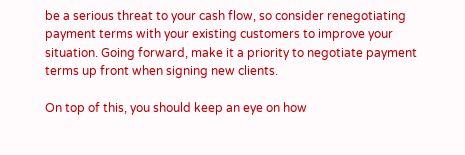be a serious threat to your cash flow, so consider renegotiating payment terms with your existing customers to improve your situation. Going forward, make it a priority to negotiate payment terms up front when signing new clients.

On top of this, you should keep an eye on how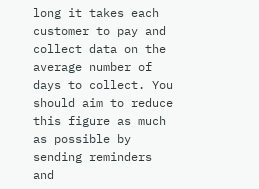long it takes each customer to pay and collect data on the average number of days to collect. You should aim to reduce this figure as much as possible by sending reminders and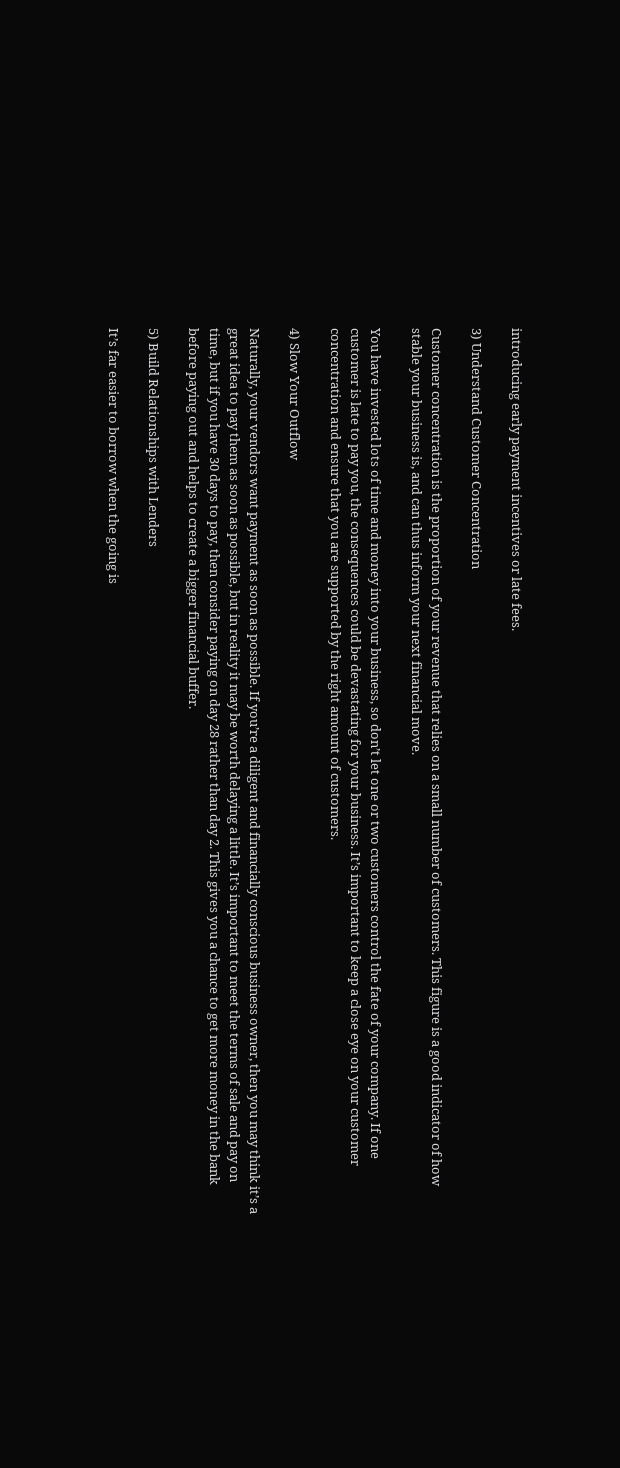introducing early payment incentives or late fees.

3) Understand Customer Concentration

Customer concentration is the proportion of your revenue that relies on a small number of customers. This figure is a good indicator of how stable your business is, and can thus inform your next financial move.

You have invested lots of time and money into your business, so don’t let one or two customers control the fate of your company. If one customer is late to pay you, the consequences could be devastating for your business. It’s important to keep a close eye on your customer concentration and ensure that you are supported by the right amount of customers.

4) Slow Your Outflow

Naturally, your vendors want payment as soon as possible. If you’re a diligent and financially conscious business owner, then you may think it’s a great idea to pay them as soon as possible, but in reality it may be worth delaying a little. It’s important to meet the terms of sale and pay on time, but if you have 30 days to pay, then consider paying on day 28 rather than day 2. This gives you a chance to get more money in the bank before paying out and helps to create a bigger financial buffer.

5) Build Relationships with Lenders

It’s far easier to borrow when the going is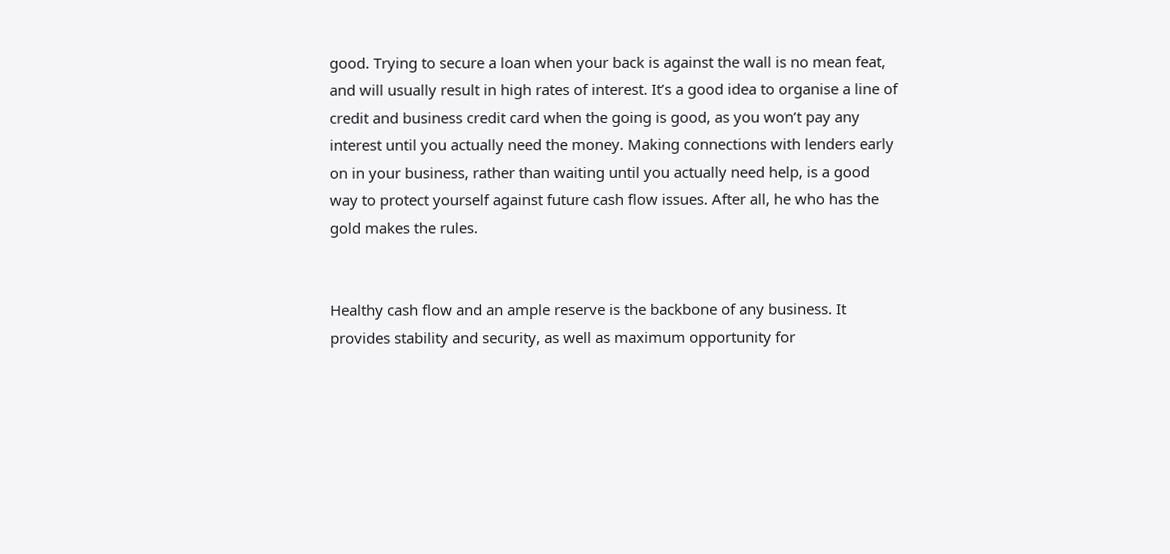good. Trying to secure a loan when your back is against the wall is no mean feat, and will usually result in high rates of interest. It’s a good idea to organise a line of credit and business credit card when the going is good, as you won’t pay any interest until you actually need the money. Making connections with lenders early on in your business, rather than waiting until you actually need help, is a good way to protect yourself against future cash flow issues. After all, he who has the gold makes the rules.


Healthy cash flow and an ample reserve is the backbone of any business. It provides stability and security, as well as maximum opportunity for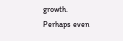growth. Perhaps even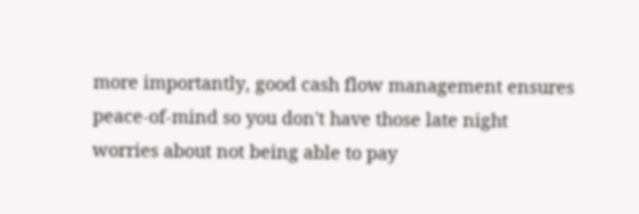more importantly, good cash flow management ensures peace-of-mind so you don't have those late night worries about not being able to pay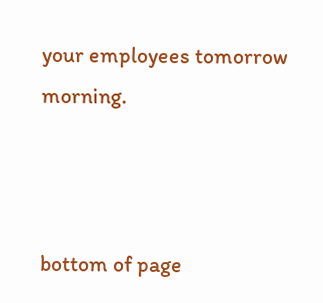your employees tomorrow morning.



bottom of page